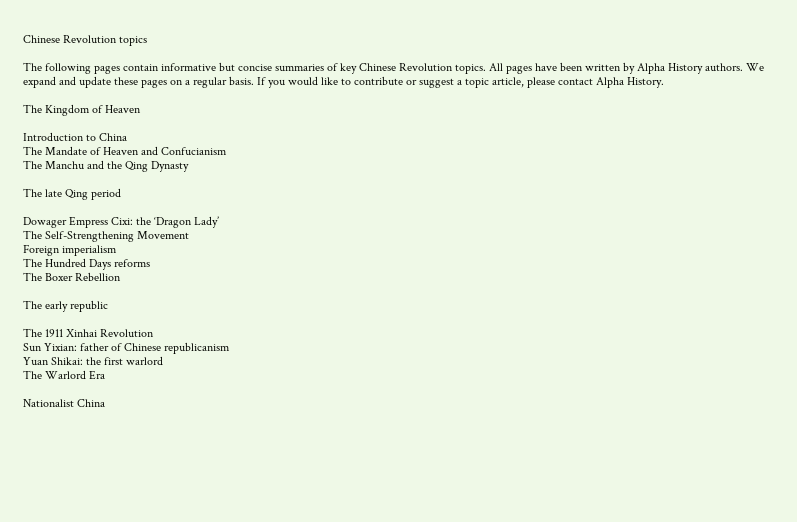Chinese Revolution topics

The following pages contain informative but concise summaries of key Chinese Revolution topics. All pages have been written by Alpha History authors. We expand and update these pages on a regular basis. If you would like to contribute or suggest a topic article, please contact Alpha History.

The Kingdom of Heaven

Introduction to China
The Mandate of Heaven and Confucianism
The Manchu and the Qing Dynasty

The late Qing period

Dowager Empress Cixi: the ‘Dragon Lady’
The Self-Strengthening Movement
Foreign imperialism
The Hundred Days reforms
The Boxer Rebellion

The early republic

The 1911 Xinhai Revolution
Sun Yixian: father of Chinese republicanism
Yuan Shikai: the first warlord
The Warlord Era

Nationalist China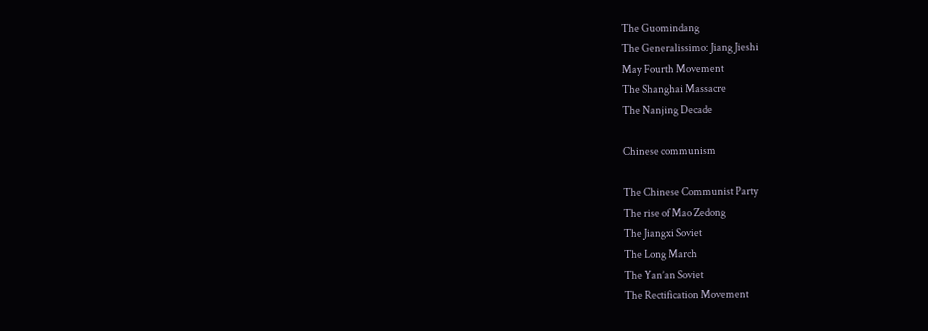The Guomindang
The Generalissimo: Jiang Jieshi
May Fourth Movement
The Shanghai Massacre
The Nanjing Decade

Chinese communism

The Chinese Communist Party
The rise of Mao Zedong
The Jiangxi Soviet
The Long March
The Yan’an Soviet
The Rectification Movement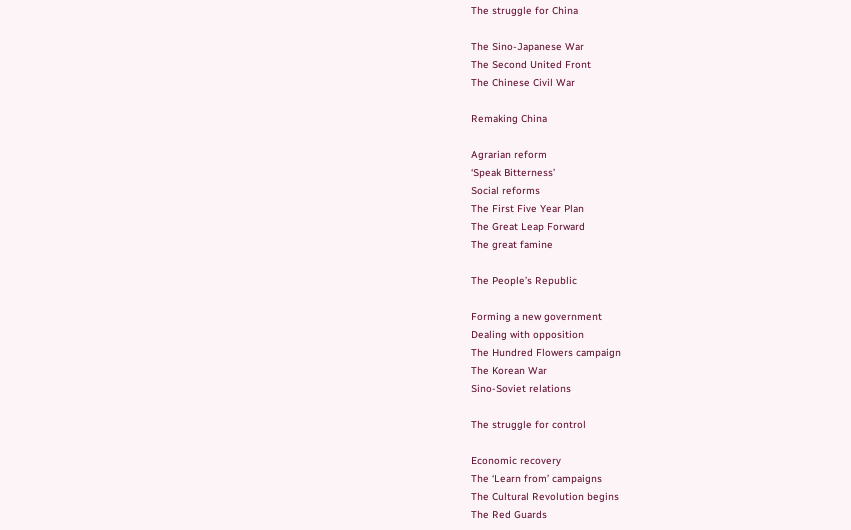The struggle for China

The Sino-Japanese War
The Second United Front
The Chinese Civil War

Remaking China

Agrarian reform
‘Speak Bitterness’
Social reforms
The First Five Year Plan
The Great Leap Forward
The great famine

The People’s Republic

Forming a new government
Dealing with opposition
The Hundred Flowers campaign
The Korean War
Sino-Soviet relations

The struggle for control

Economic recovery
The ‘Learn from’ campaigns
The Cultural Revolution begins
The Red Guards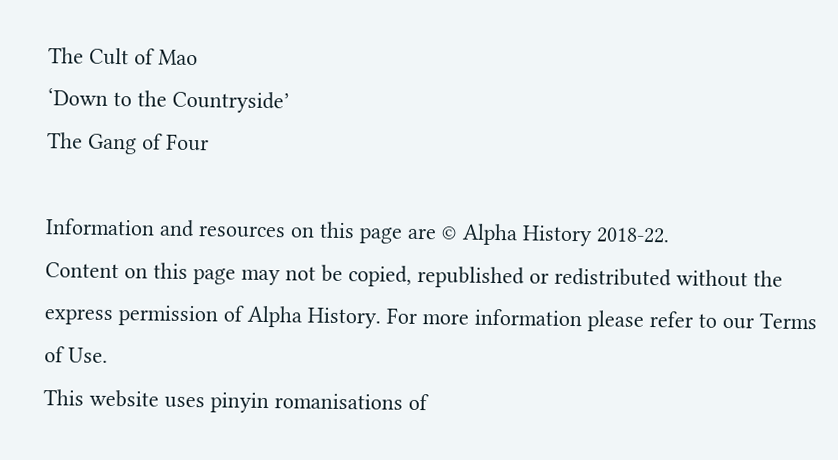The Cult of Mao
‘Down to the Countryside’
The Gang of Four

Information and resources on this page are © Alpha History 2018-22.
Content on this page may not be copied, republished or redistributed without the express permission of Alpha History. For more information please refer to our Terms of Use.
This website uses pinyin romanisations of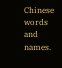Chinese words and names.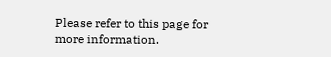Please refer to this page for more information.